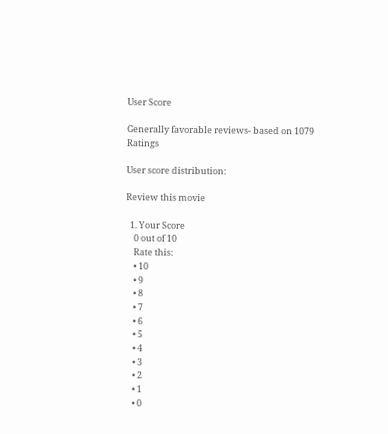User Score

Generally favorable reviews- based on 1079 Ratings

User score distribution:

Review this movie

  1. Your Score
    0 out of 10
    Rate this:
    • 10
    • 9
    • 8
    • 7
    • 6
    • 5
    • 4
    • 3
    • 2
    • 1
    • 0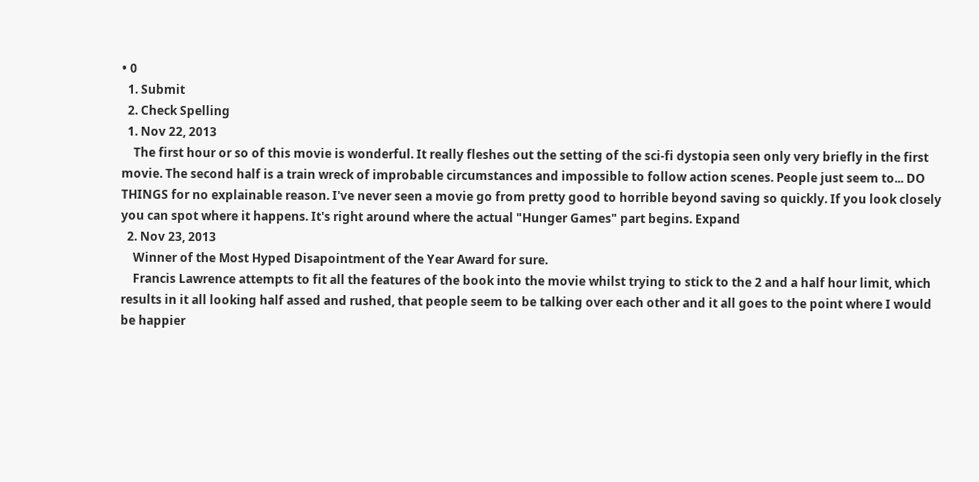• 0
  1. Submit
  2. Check Spelling
  1. Nov 22, 2013
    The first hour or so of this movie is wonderful. It really fleshes out the setting of the sci-fi dystopia seen only very briefly in the first movie. The second half is a train wreck of improbable circumstances and impossible to follow action scenes. People just seem to... DO THINGS for no explainable reason. I've never seen a movie go from pretty good to horrible beyond saving so quickly. If you look closely you can spot where it happens. It's right around where the actual "Hunger Games" part begins. Expand
  2. Nov 23, 2013
    Winner of the Most Hyped Disapointment of the Year Award for sure.
    Francis Lawrence attempts to fit all the features of the book into the movie whilst trying to stick to the 2 and a half hour limit, which results in it all looking half assed and rushed, that people seem to be talking over each other and it all goes to the point where I would be happier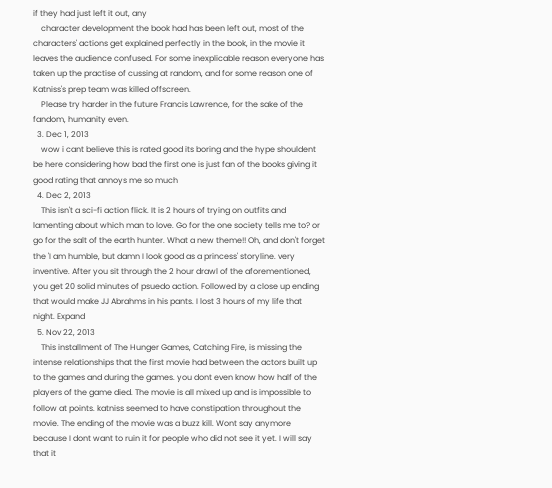if they had just left it out, any
    character development the book had has been left out, most of the characters' actions get explained perfectly in the book, in the movie it leaves the audience confused. For some inexplicable reason everyone has taken up the practise of cussing at random, and for some reason one of Katniss's prep team was killed offscreen.
    Please try harder in the future Francis Lawrence, for the sake of the fandom, humanity even.
  3. Dec 1, 2013
    wow i cant believe this is rated good its boring and the hype shouldent be here considering how bad the first one is just fan of the books giving it good rating that annoys me so much
  4. Dec 2, 2013
    This isn't a sci-fi action flick. It is 2 hours of trying on outfits and lamenting about which man to love. Go for the one society tells me to? or go for the salt of the earth hunter. What a new theme!! Oh, and don't forget the 'I am humble, but damn I look good as a princess' storyline. very inventive. After you sit through the 2 hour drawl of the aforementioned, you get 20 solid minutes of psuedo action. Followed by a close up ending that would make JJ Abrahms in his pants. I lost 3 hours of my life that night. Expand
  5. Nov 22, 2013
    This installment of The Hunger Games, Catching Fire, is missing the intense relationships that the first movie had between the actors built up to the games and during the games. you dont even know how half of the players of the game died. The movie is all mixed up and is impossible to follow at points. katniss seemed to have constipation throughout the movie. The ending of the movie was a buzz kill. Wont say anymore because I dont want to ruin it for people who did not see it yet. I will say that it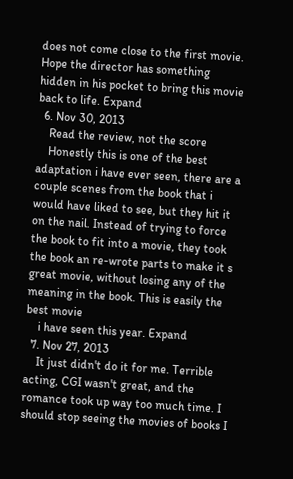does not come close to the first movie. Hope the director has something hidden in his pocket to bring this movie back to life. Expand
  6. Nov 30, 2013
    Read the review, not the score
    Honestly this is one of the best adaptation i have ever seen, there are a couple scenes from the book that i would have liked to see, but they hit it on the nail. Instead of trying to force the book to fit into a movie, they took the book an re-wrote parts to make it s great movie, without losing any of the meaning in the book. This is easily the best movie
    i have seen this year. Expand
  7. Nov 27, 2013
    It just didn't do it for me. Terrible acting, CGI wasn't great, and the romance took up way too much time. I should stop seeing the movies of books I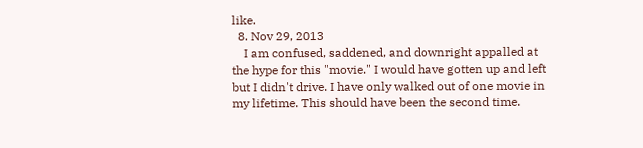like.
  8. Nov 29, 2013
    I am confused, saddened, and downright appalled at the hype for this "movie." I would have gotten up and left but I didn't drive. I have only walked out of one movie in my lifetime. This should have been the second time.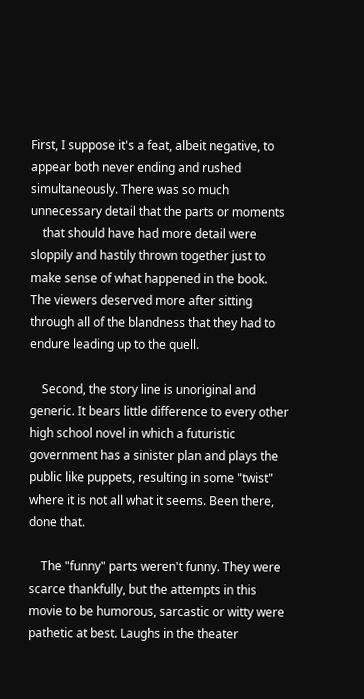First, I suppose it's a feat, albeit negative, to appear both never ending and rushed simultaneously. There was so much unnecessary detail that the parts or moments
    that should have had more detail were sloppily and hastily thrown together just to make sense of what happened in the book. The viewers deserved more after sitting through all of the blandness that they had to endure leading up to the quell.

    Second, the story line is unoriginal and generic. It bears little difference to every other high school novel in which a futuristic government has a sinister plan and plays the public like puppets, resulting in some "twist" where it is not all what it seems. Been there, done that.

    The "funny" parts weren't funny. They were scarce thankfully, but the attempts in this movie to be humorous, sarcastic or witty were pathetic at best. Laughs in the theater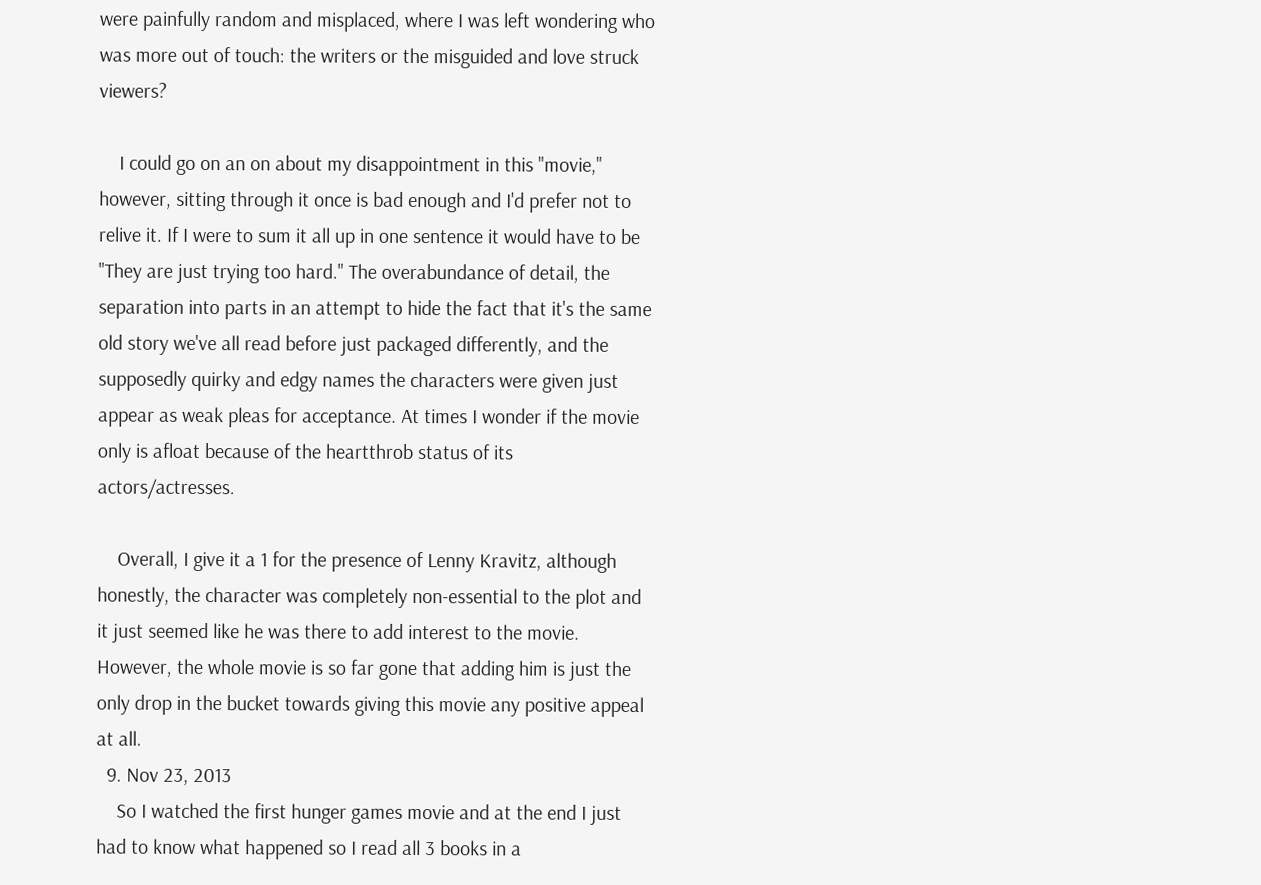were painfully random and misplaced, where I was left wondering who was more out of touch: the writers or the misguided and love struck viewers?

    I could go on an on about my disappointment in this "movie," however, sitting through it once is bad enough and I'd prefer not to relive it. If I were to sum it all up in one sentence it would have to be "They are just trying too hard." The overabundance of detail, the separation into parts in an attempt to hide the fact that it's the same old story we've all read before just packaged differently, and the supposedly quirky and edgy names the characters were given just appear as weak pleas for acceptance. At times I wonder if the movie only is afloat because of the heartthrob status of its actors/actresses.

    Overall, I give it a 1 for the presence of Lenny Kravitz, although honestly, the character was completely non-essential to the plot and it just seemed like he was there to add interest to the movie. However, the whole movie is so far gone that adding him is just the only drop in the bucket towards giving this movie any positive appeal at all.
  9. Nov 23, 2013
    So I watched the first hunger games movie and at the end I just had to know what happened so I read all 3 books in a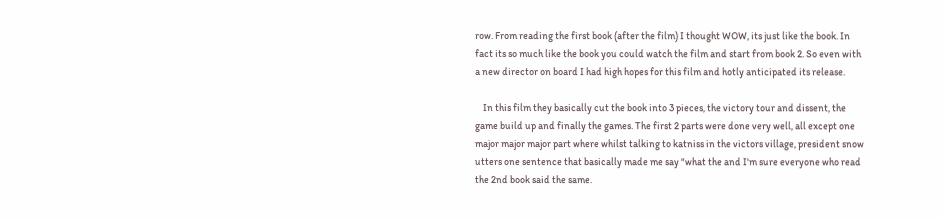row. From reading the first book (after the film) I thought WOW, its just like the book. In fact its so much like the book you could watch the film and start from book 2. So even with a new director on board I had high hopes for this film and hotly anticipated its release.

    In this film they basically cut the book into 3 pieces, the victory tour and dissent, the game build up and finally the games. The first 2 parts were done very well, all except one major major major part where whilst talking to katniss in the victors village, president snow utters one sentence that basically made me say "what the and I'm sure everyone who read the 2nd book said the same.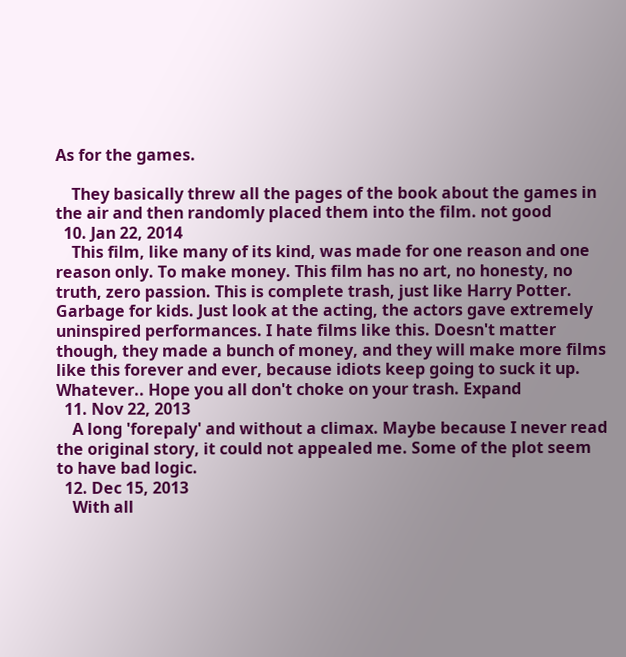As for the games.

    They basically threw all the pages of the book about the games in the air and then randomly placed them into the film. not good
  10. Jan 22, 2014
    This film, like many of its kind, was made for one reason and one reason only. To make money. This film has no art, no honesty, no truth, zero passion. This is complete trash, just like Harry Potter. Garbage for kids. Just look at the acting, the actors gave extremely uninspired performances. I hate films like this. Doesn't matter though, they made a bunch of money, and they will make more films like this forever and ever, because idiots keep going to suck it up. Whatever.. Hope you all don't choke on your trash. Expand
  11. Nov 22, 2013
    A long 'forepaly' and without a climax. Maybe because I never read the original story, it could not appealed me. Some of the plot seem to have bad logic.
  12. Dec 15, 2013
    With all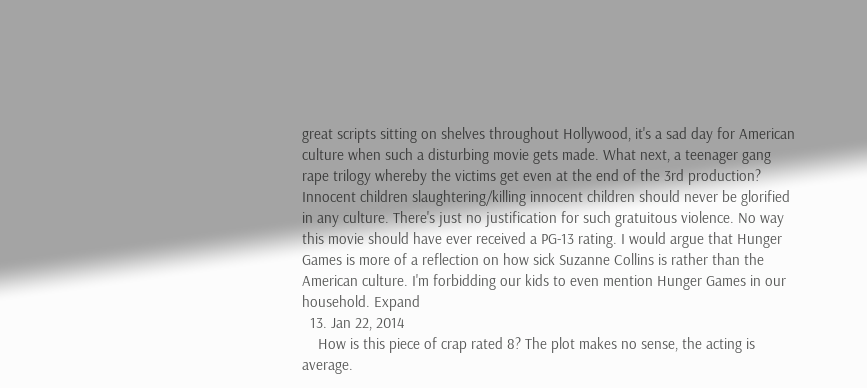great scripts sitting on shelves throughout Hollywood, it's a sad day for American culture when such a disturbing movie gets made. What next, a teenager gang rape trilogy whereby the victims get even at the end of the 3rd production? Innocent children slaughtering/killing innocent children should never be glorified in any culture. There's just no justification for such gratuitous violence. No way this movie should have ever received a PG-13 rating. I would argue that Hunger Games is more of a reflection on how sick Suzanne Collins is rather than the American culture. I'm forbidding our kids to even mention Hunger Games in our household. Expand
  13. Jan 22, 2014
    How is this piece of crap rated 8? The plot makes no sense, the acting is average.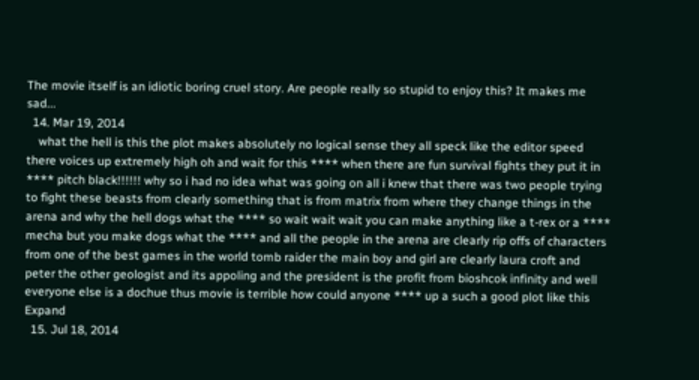The movie itself is an idiotic boring cruel story. Are people really so stupid to enjoy this? It makes me sad...
  14. Mar 19, 2014
    what the hell is this the plot makes absolutely no logical sense they all speck like the editor speed there voices up extremely high oh and wait for this **** when there are fun survival fights they put it in **** pitch black!!!!!! why so i had no idea what was going on all i knew that there was two people trying to fight these beasts from clearly something that is from matrix from where they change things in the arena and why the hell dogs what the **** so wait wait wait you can make anything like a t-rex or a **** mecha but you make dogs what the **** and all the people in the arena are clearly rip offs of characters from one of the best games in the world tomb raider the main boy and girl are clearly laura croft and peter the other geologist and its appoling and the president is the profit from bioshcok infinity and well everyone else is a dochue thus movie is terrible how could anyone **** up a such a good plot like this Expand
  15. Jul 18, 2014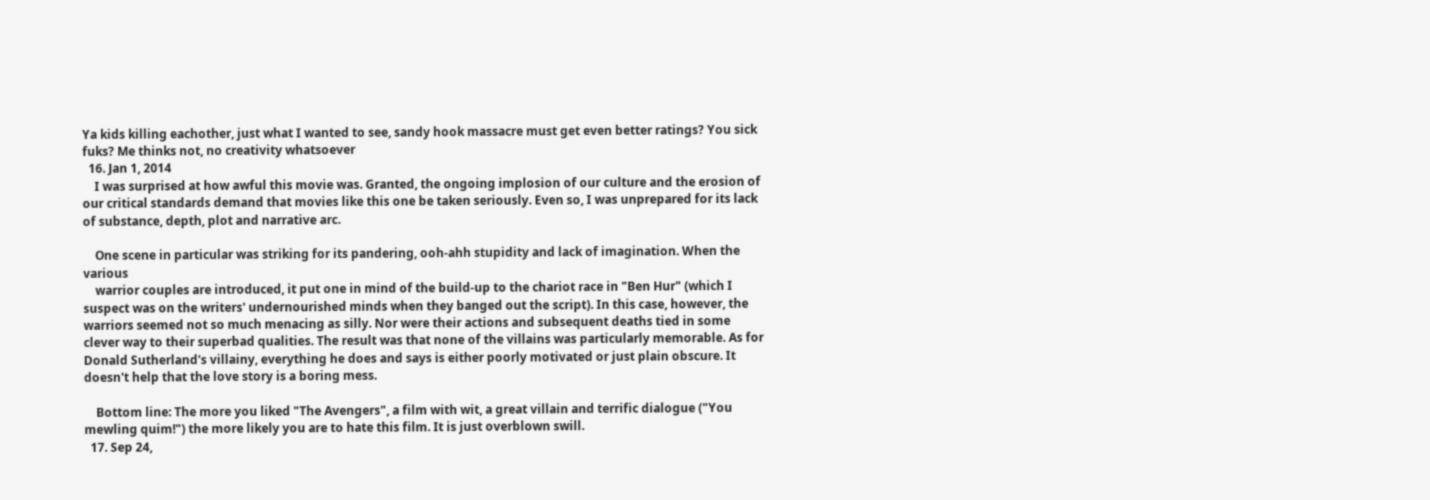Ya kids killing eachother, just what I wanted to see, sandy hook massacre must get even better ratings? You sick fuks? Me thinks not, no creativity whatsoever
  16. Jan 1, 2014
    I was surprised at how awful this movie was. Granted, the ongoing implosion of our culture and the erosion of our critical standards demand that movies like this one be taken seriously. Even so, I was unprepared for its lack of substance, depth, plot and narrative arc.

    One scene in particular was striking for its pandering, ooh-ahh stupidity and lack of imagination. When the various
    warrior couples are introduced, it put one in mind of the build-up to the chariot race in "Ben Hur" (which I suspect was on the writers' undernourished minds when they banged out the script). In this case, however, the warriors seemed not so much menacing as silly. Nor were their actions and subsequent deaths tied in some clever way to their superbad qualities. The result was that none of the villains was particularly memorable. As for Donald Sutherland's villainy, everything he does and says is either poorly motivated or just plain obscure. It doesn't help that the love story is a boring mess.

    Bottom line: The more you liked "The Avengers", a film with wit, a great villain and terrific dialogue ("You mewling quim!") the more likely you are to hate this film. It is just overblown swill.
  17. Sep 24,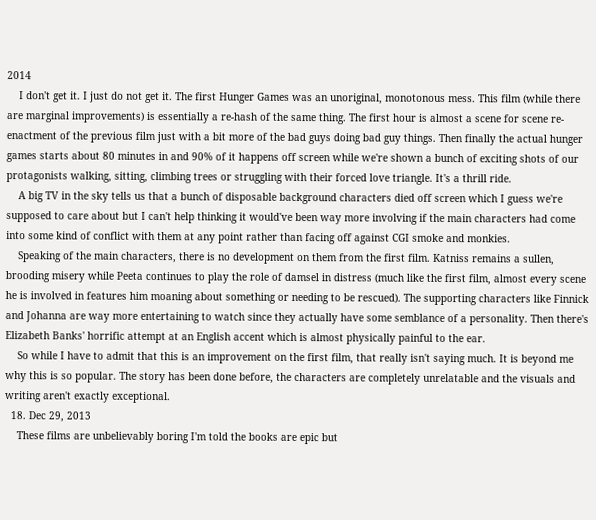2014
    I don't get it. I just do not get it. The first Hunger Games was an unoriginal, monotonous mess. This film (while there are marginal improvements) is essentially a re-hash of the same thing. The first hour is almost a scene for scene re-enactment of the previous film just with a bit more of the bad guys doing bad guy things. Then finally the actual hunger games starts about 80 minutes in and 90% of it happens off screen while we're shown a bunch of exciting shots of our protagonists walking, sitting, climbing trees or struggling with their forced love triangle. It's a thrill ride.
    A big TV in the sky tells us that a bunch of disposable background characters died off screen which I guess we're supposed to care about but I can't help thinking it would've been way more involving if the main characters had come into some kind of conflict with them at any point rather than facing off against CGI smoke and monkies.
    Speaking of the main characters, there is no development on them from the first film. Katniss remains a sullen, brooding misery while Peeta continues to play the role of damsel in distress (much like the first film, almost every scene he is involved in features him moaning about something or needing to be rescued). The supporting characters like Finnick and Johanna are way more entertaining to watch since they actually have some semblance of a personality. Then there's Elizabeth Banks' horrific attempt at an English accent which is almost physically painful to the ear.
    So while I have to admit that this is an improvement on the first film, that really isn't saying much. It is beyond me why this is so popular. The story has been done before, the characters are completely unrelatable and the visuals and writing aren't exactly exceptional.
  18. Dec 29, 2013
    These films are unbelievably boring I'm told the books are epic but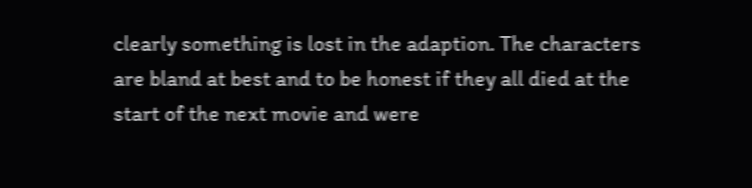clearly something is lost in the adaption. The characters are bland at best and to be honest if they all died at the start of the next movie and were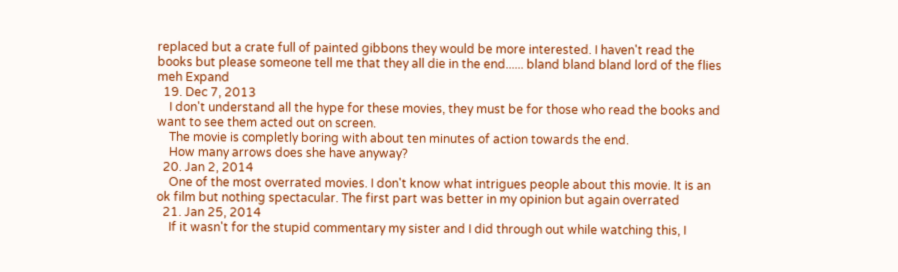replaced but a crate full of painted gibbons they would be more interested. I haven't read the books but please someone tell me that they all die in the end...... bland bland bland lord of the flies meh Expand
  19. Dec 7, 2013
    I don't understand all the hype for these movies, they must be for those who read the books and want to see them acted out on screen.
    The movie is completly boring with about ten minutes of action towards the end.
    How many arrows does she have anyway?
  20. Jan 2, 2014
    One of the most overrated movies. I don't know what intrigues people about this movie. It is an ok film but nothing spectacular. The first part was better in my opinion but again overrated
  21. Jan 25, 2014
    If it wasn't for the stupid commentary my sister and I did through out while watching this, I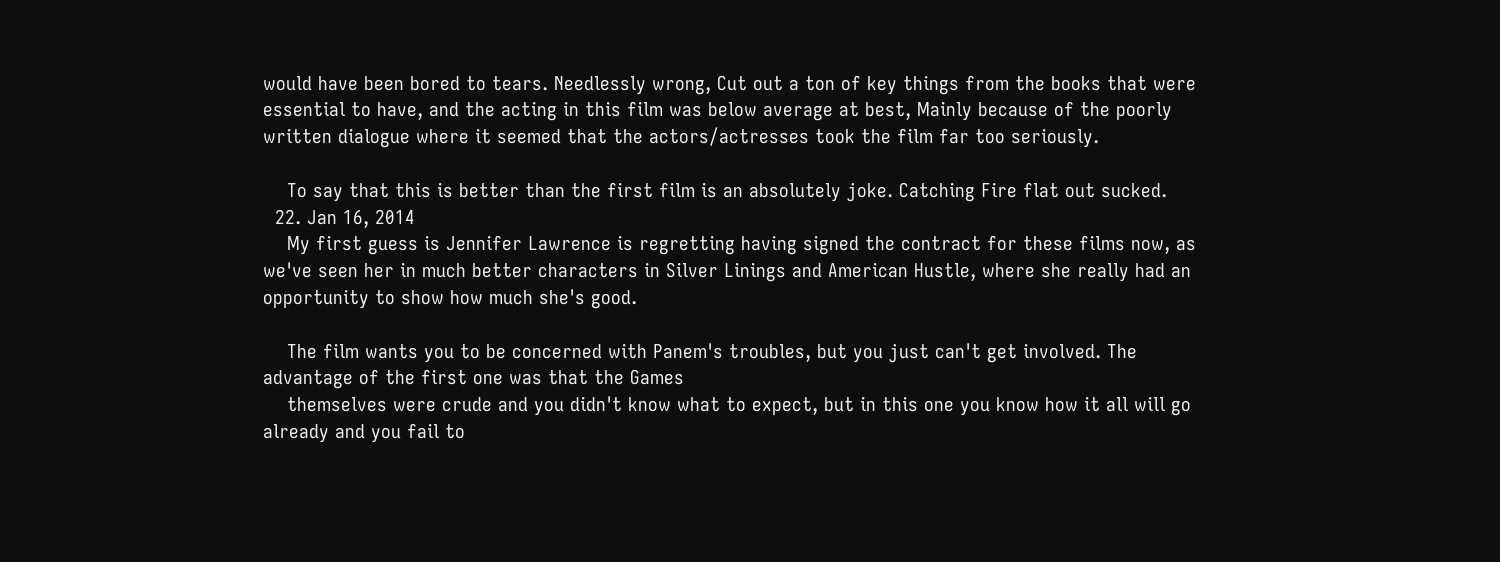would have been bored to tears. Needlessly wrong, Cut out a ton of key things from the books that were essential to have, and the acting in this film was below average at best, Mainly because of the poorly written dialogue where it seemed that the actors/actresses took the film far too seriously.

    To say that this is better than the first film is an absolutely joke. Catching Fire flat out sucked.
  22. Jan 16, 2014
    My first guess is Jennifer Lawrence is regretting having signed the contract for these films now, as we've seen her in much better characters in Silver Linings and American Hustle, where she really had an opportunity to show how much she's good.

    The film wants you to be concerned with Panem's troubles, but you just can't get involved. The advantage of the first one was that the Games
    themselves were crude and you didn't know what to expect, but in this one you know how it all will go already and you fail to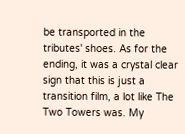be transported in the tributes' shoes. As for the ending, it was a crystal clear sign that this is just a transition film, a lot like The Two Towers was. My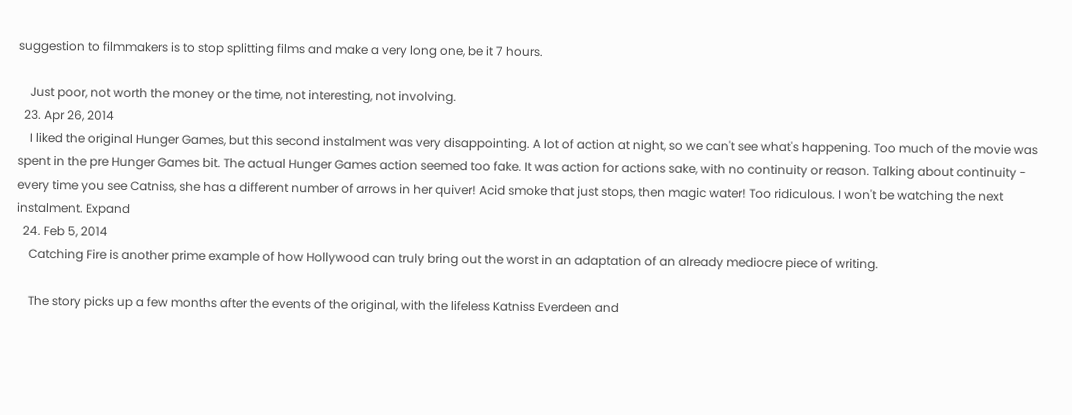suggestion to filmmakers is to stop splitting films and make a very long one, be it 7 hours.

    Just poor, not worth the money or the time, not interesting, not involving.
  23. Apr 26, 2014
    I liked the original Hunger Games, but this second instalment was very disappointing. A lot of action at night, so we can't see what's happening. Too much of the movie was spent in the pre Hunger Games bit. The actual Hunger Games action seemed too fake. It was action for actions sake, with no continuity or reason. Talking about continuity - every time you see Catniss, she has a different number of arrows in her quiver! Acid smoke that just stops, then magic water! Too ridiculous. I won't be watching the next instalment. Expand
  24. Feb 5, 2014
    Catching Fire is another prime example of how Hollywood can truly bring out the worst in an adaptation of an already mediocre piece of writing.

    The story picks up a few months after the events of the original, with the lifeless Katniss Everdeen and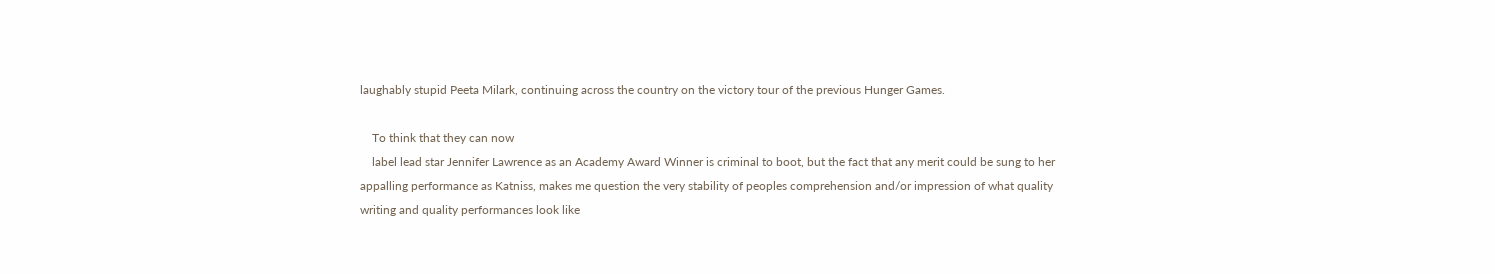laughably stupid Peeta Milark, continuing across the country on the victory tour of the previous Hunger Games.

    To think that they can now
    label lead star Jennifer Lawrence as an Academy Award Winner is criminal to boot, but the fact that any merit could be sung to her appalling performance as Katniss, makes me question the very stability of peoples comprehension and/or impression of what quality writing and quality performances look like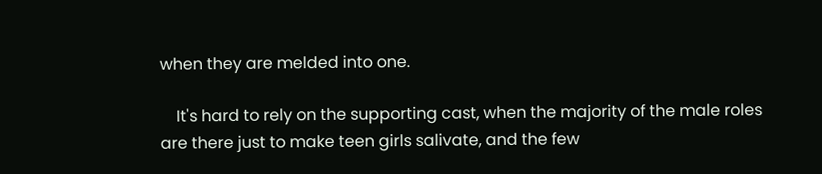when they are melded into one.

    It's hard to rely on the supporting cast, when the majority of the male roles are there just to make teen girls salivate, and the few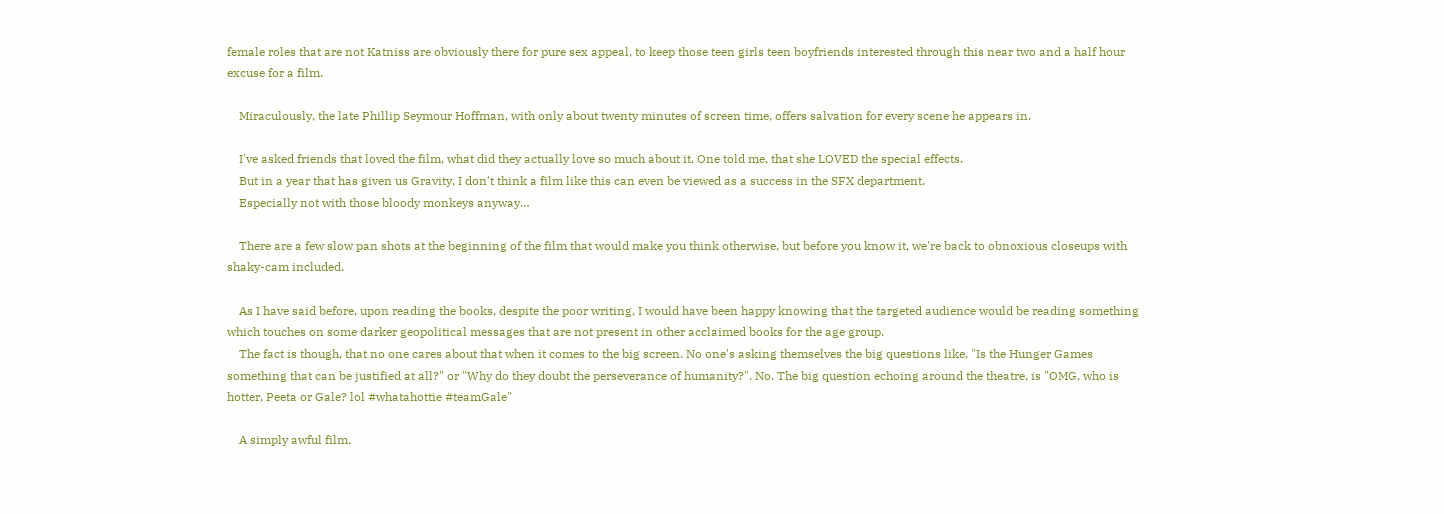female roles that are not Katniss are obviously there for pure sex appeal, to keep those teen girls teen boyfriends interested through this near two and a half hour excuse for a film.

    Miraculously, the late Phillip Seymour Hoffman, with only about twenty minutes of screen time, offers salvation for every scene he appears in.

    I've asked friends that loved the film, what did they actually love so much about it. One told me, that she LOVED the special effects.
    But in a year that has given us Gravity, I don't think a film like this can even be viewed as a success in the SFX department.
    Especially not with those bloody monkeys anyway…

    There are a few slow pan shots at the beginning of the film that would make you think otherwise, but before you know it, we're back to obnoxious closeups with shaky-cam included.

    As I have said before, upon reading the books, despite the poor writing, I would have been happy knowing that the targeted audience would be reading something which touches on some darker geopolitical messages that are not present in other acclaimed books for the age group.
    The fact is though, that no one cares about that when it comes to the big screen. No one's asking themselves the big questions like, "Is the Hunger Games something that can be justified at all?" or "Why do they doubt the perseverance of humanity?". No. The big question echoing around the theatre, is "OMG, who is hotter, Peeta or Gale? lol #whatahottie #teamGale"

    A simply awful film.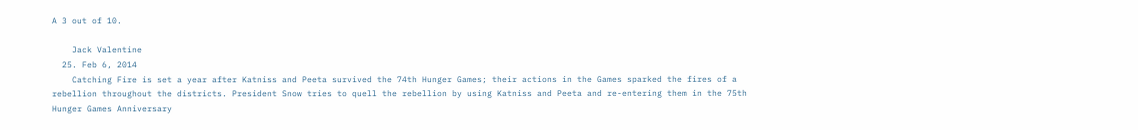A 3 out of 10.

    Jack Valentine
  25. Feb 6, 2014
    Catching Fire is set a year after Katniss and Peeta survived the 74th Hunger Games; their actions in the Games sparked the fires of a rebellion throughout the districts. President Snow tries to quell the rebellion by using Katniss and Peeta and re-entering them in the 75th Hunger Games Anniversary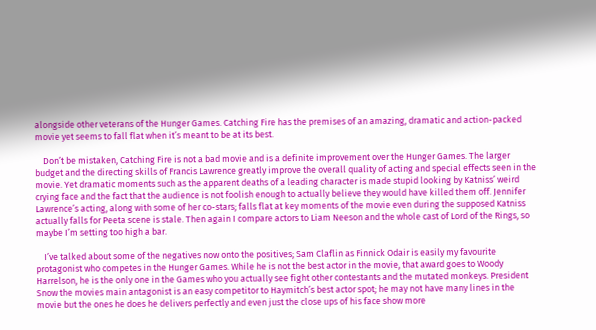alongside other veterans of the Hunger Games. Catching Fire has the premises of an amazing, dramatic and action-packed movie yet seems to fall flat when it’s meant to be at its best.

    Don’t be mistaken, Catching Fire is not a bad movie and is a definite improvement over the Hunger Games. The larger budget and the directing skills of Francis Lawrence greatly improve the overall quality of acting and special effects seen in the movie. Yet dramatic moments such as the apparent deaths of a leading character is made stupid looking by Katniss’ weird crying face and the fact that the audience is not foolish enough to actually believe they would have killed them off. Jennifer Lawrence’s acting, along with some of her co-stars; falls flat at key moments of the movie even during the supposed Katniss actually falls for Peeta scene is stale. Then again I compare actors to Liam Neeson and the whole cast of Lord of the Rings, so maybe I’m setting too high a bar.

    I’ve talked about some of the negatives now onto the positives; Sam Claflin as Finnick Odair is easily my favourite protagonist who competes in the Hunger Games. While he is not the best actor in the movie, that award goes to Woody Harrelson, he is the only one in the Games who you actually see fight other contestants and the mutated monkeys. President Snow the movies main antagonist is an easy competitor to Haymitch’s best actor spot; he may not have many lines in the movie but the ones he does he delivers perfectly and even just the close ups of his face show more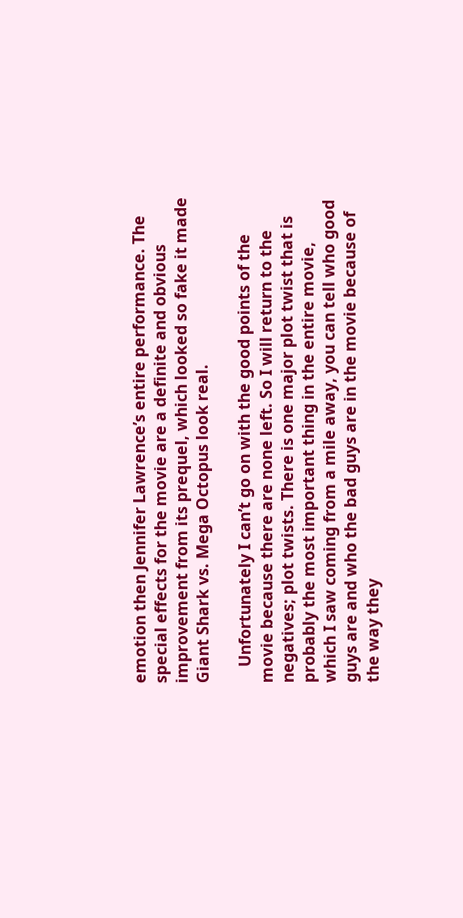emotion then Jennifer Lawrence’s entire performance. The special effects for the movie are a definite and obvious improvement from its prequel, which looked so fake it made Giant Shark vs. Mega Octopus look real.

    Unfortunately I can’t go on with the good points of the movie because there are none left. So I will return to the negatives; plot twists. There is one major plot twist that is probably the most important thing in the entire movie, which I saw coming from a mile away, you can tell who good guys are and who the bad guys are in the movie because of the way they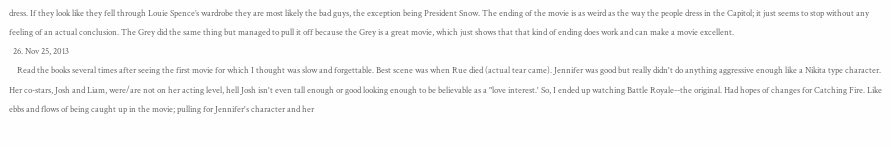dress. If they look like they fell through Louie Spence’s wardrobe they are most likely the bad guys, the exception being President Snow. The ending of the movie is as weird as the way the people dress in the Capitol; it just seems to stop without any feeling of an actual conclusion. The Grey did the same thing but managed to pull it off because the Grey is a great movie, which just shows that that kind of ending does work and can make a movie excellent.
  26. Nov 25, 2013
    Read the books several times after seeing the first movie for which I thought was slow and forgettable. Best scene was when Rue died (actual tear came). Jennifer was good but really didn't do anything aggressive enough like a Nikita type character. Her co-stars, Josh and Liam, were/are not on her acting level, hell Josh isn't even tall enough or good looking enough to be believable as a "love interest.' So, I ended up watching Battle Royale--the original. Had hopes of changes for Catching Fire. Like ebbs and flows of being caught up in the movie; pulling for Jennifer's character and her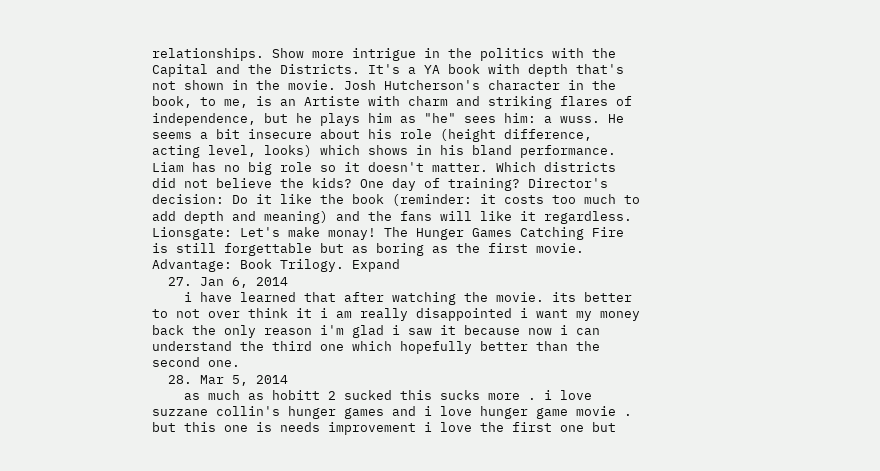relationships. Show more intrigue in the politics with the Capital and the Districts. It's a YA book with depth that's not shown in the movie. Josh Hutcherson's character in the book, to me, is an Artiste with charm and striking flares of independence, but he plays him as "he" sees him: a wuss. He seems a bit insecure about his role (height difference, acting level, looks) which shows in his bland performance. Liam has no big role so it doesn't matter. Which districts did not believe the kids? One day of training? Director's decision: Do it like the book (reminder: it costs too much to add depth and meaning) and the fans will like it regardless. Lionsgate: Let's make monay! The Hunger Games Catching Fire is still forgettable but as boring as the first movie. Advantage: Book Trilogy. Expand
  27. Jan 6, 2014
    i have learned that after watching the movie. its better to not over think it i am really disappointed i want my money back the only reason i'm glad i saw it because now i can understand the third one which hopefully better than the second one.
  28. Mar 5, 2014
    as much as hobitt 2 sucked this sucks more . i love suzzane collin's hunger games and i love hunger game movie . but this one is needs improvement i love the first one but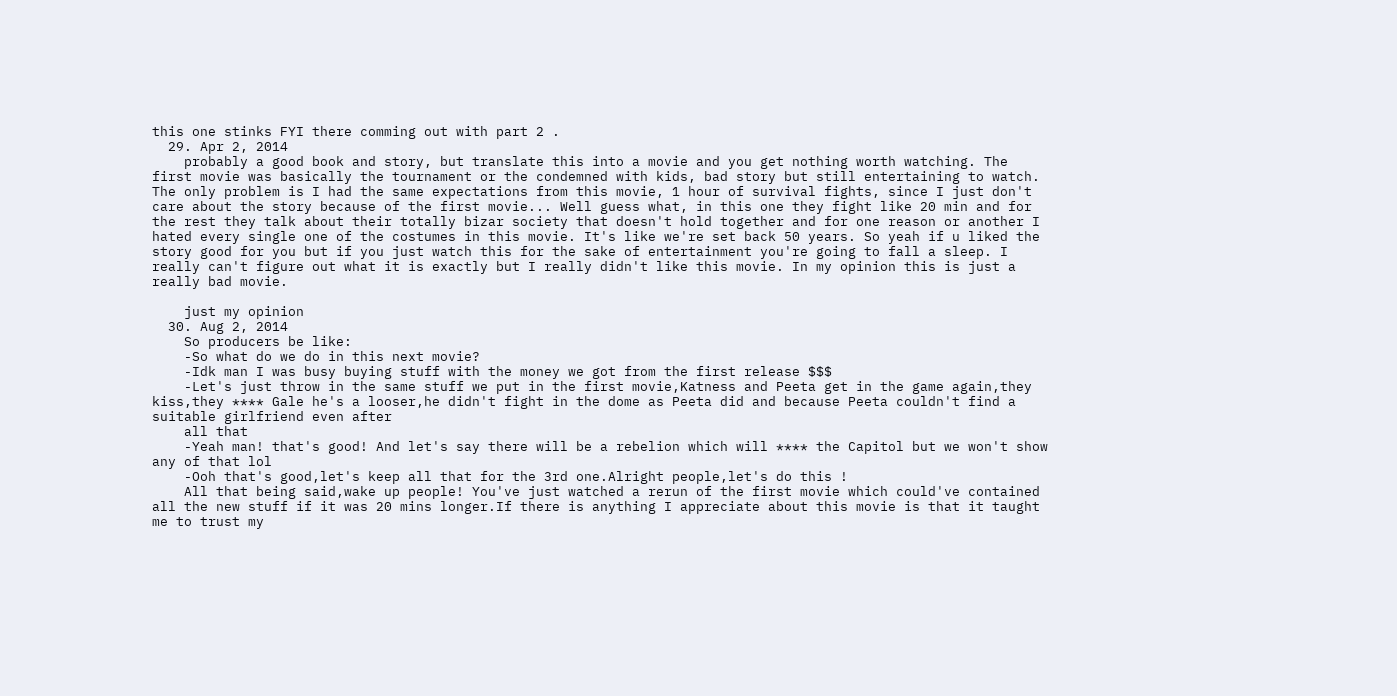this one stinks FYI there comming out with part 2 .
  29. Apr 2, 2014
    probably a good book and story, but translate this into a movie and you get nothing worth watching. The first movie was basically the tournament or the condemned with kids, bad story but still entertaining to watch. The only problem is I had the same expectations from this movie, 1 hour of survival fights, since I just don't care about the story because of the first movie... Well guess what, in this one they fight like 20 min and for the rest they talk about their totally bizar society that doesn't hold together and for one reason or another I hated every single one of the costumes in this movie. It's like we're set back 50 years. So yeah if u liked the story good for you but if you just watch this for the sake of entertainment you're going to fall a sleep. I really can't figure out what it is exactly but I really didn't like this movie. In my opinion this is just a really bad movie.

    just my opinion
  30. Aug 2, 2014
    So producers be like:
    -So what do we do in this next movie?
    -Idk man I was busy buying stuff with the money we got from the first release $$$
    -Let's just throw in the same stuff we put in the first movie,Katness and Peeta get in the game again,they kiss,they **** Gale he's a looser,he didn't fight in the dome as Peeta did and because Peeta couldn't find a suitable girlfriend even after
    all that
    -Yeah man! that's good! And let's say there will be a rebelion which will **** the Capitol but we won't show any of that lol
    -Ooh that's good,let's keep all that for the 3rd one.Alright people,let's do this !
    All that being said,wake up people! You've just watched a rerun of the first movie which could've contained all the new stuff if it was 20 mins longer.If there is anything I appreciate about this movie is that it taught me to trust my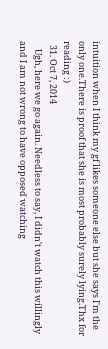intuition when I think my gf likes someone else but she says I'm the only one.There is proof that she is most probably surely lying.Thx for reading :)
  31. Oct 7, 2014
    Ugh, here we go again. Needless to say, I didn't watch this willingly and I am not wrong to have opposed watching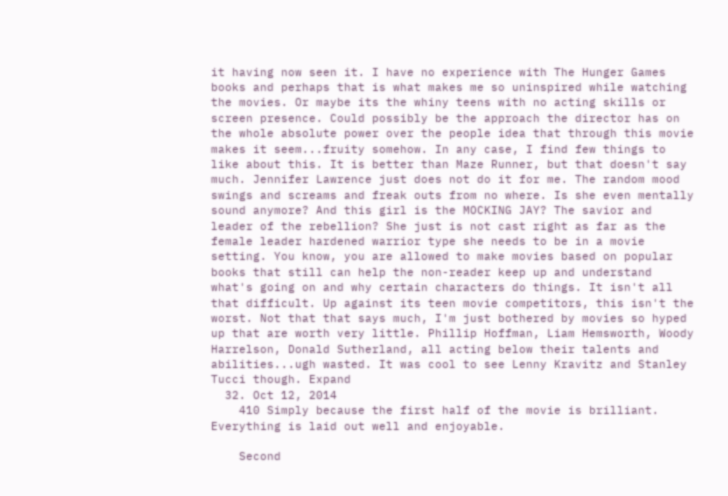it having now seen it. I have no experience with The Hunger Games books and perhaps that is what makes me so uninspired while watching the movies. Or maybe its the whiny teens with no acting skills or screen presence. Could possibly be the approach the director has on the whole absolute power over the people idea that through this movie makes it seem...fruity somehow. In any case, I find few things to like about this. It is better than Maze Runner, but that doesn't say much. Jennifer Lawrence just does not do it for me. The random mood swings and screams and freak outs from no where. Is she even mentally sound anymore? And this girl is the MOCKING JAY? The savior and leader of the rebellion? She just is not cast right as far as the female leader hardened warrior type she needs to be in a movie setting. You know, you are allowed to make movies based on popular books that still can help the non-reader keep up and understand what's going on and why certain characters do things. It isn't all that difficult. Up against its teen movie competitors, this isn't the worst. Not that that says much, I'm just bothered by movies so hyped up that are worth very little. Phillip Hoffman, Liam Hemsworth, Woody Harrelson, Donald Sutherland, all acting below their talents and abilities...ugh wasted. It was cool to see Lenny Kravitz and Stanley Tucci though. Expand
  32. Oct 12, 2014
    410 Simply because the first half of the movie is brilliant. Everything is laid out well and enjoyable.

    Second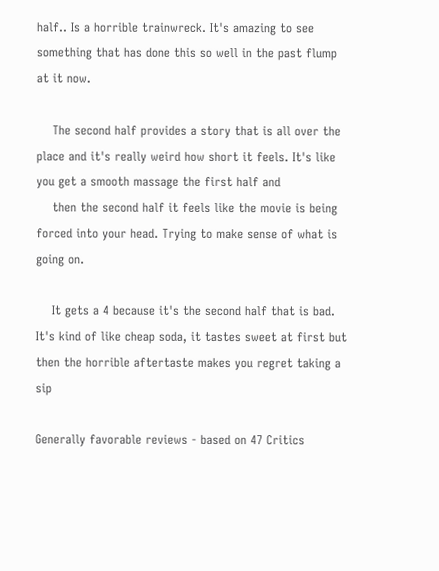half.. Is a horrible trainwreck. It's amazing to see something that has done this so well in the past flump at it now.

    The second half provides a story that is all over the place and it's really weird how short it feels. It's like you get a smooth massage the first half and
    then the second half it feels like the movie is being forced into your head. Trying to make sense of what is going on.

    It gets a 4 because it's the second half that is bad. It's kind of like cheap soda, it tastes sweet at first but then the horrible aftertaste makes you regret taking a sip

Generally favorable reviews - based on 47 Critics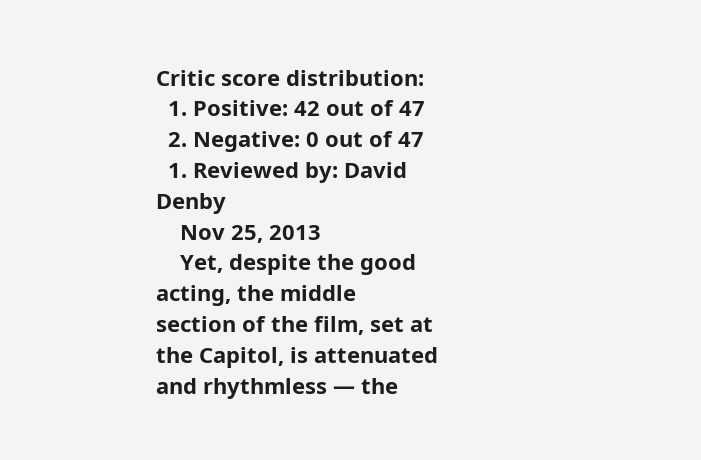Critic score distribution:
  1. Positive: 42 out of 47
  2. Negative: 0 out of 47
  1. Reviewed by: David Denby
    Nov 25, 2013
    Yet, despite the good acting, the middle section of the film, set at the Capitol, is attenuated and rhythmless — the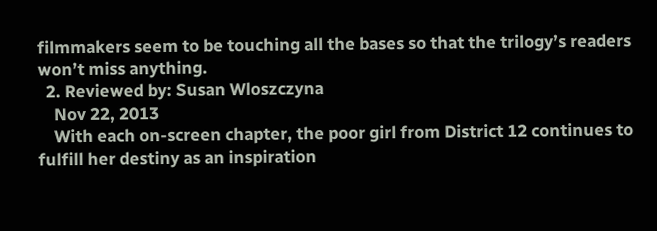filmmakers seem to be touching all the bases so that the trilogy’s readers won’t miss anything.
  2. Reviewed by: Susan Wloszczyna
    Nov 22, 2013
    With each on-screen chapter, the poor girl from District 12 continues to fulfill her destiny as an inspiration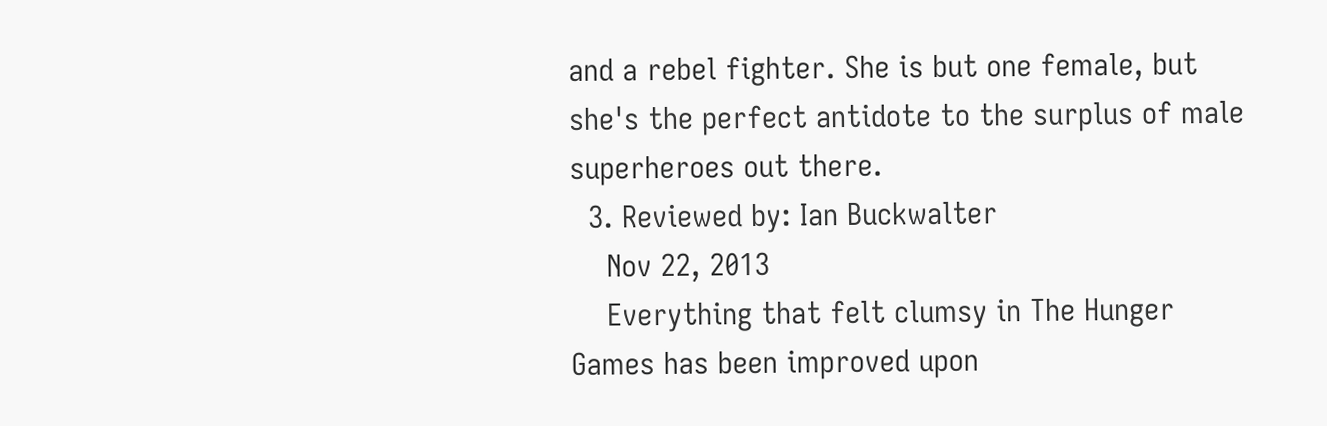and a rebel fighter. She is but one female, but she's the perfect antidote to the surplus of male superheroes out there.
  3. Reviewed by: Ian Buckwalter
    Nov 22, 2013
    Everything that felt clumsy in The Hunger Games has been improved upon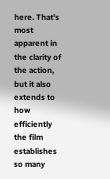here. That's most apparent in the clarity of the action, but it also extends to how efficiently the film establishes so many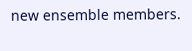new ensemble members.